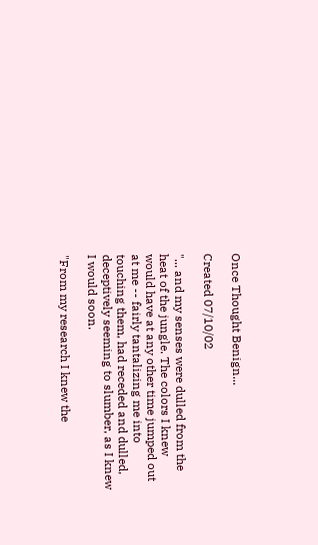Once Thought Benign...

Created 07/10/02

"... and my senses were dulled from the heat of the jungle. The colors I knew would have at any other time jumped out at me -- fairly tantalizing me into touching them, had receded and dulled, deceptively seeming to slumber, as I knew I would soon.

"From my research I knew the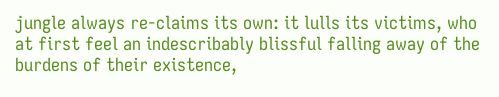jungle always re-claims its own: it lulls its victims, who at first feel an indescribably blissful falling away of the burdens of their existence,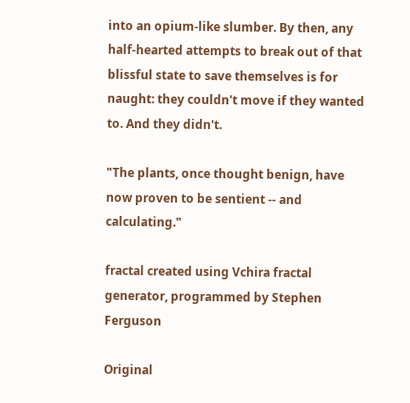into an opium-like slumber. By then, any half-hearted attempts to break out of that blissful state to save themselves is for naught: they couldn't move if they wanted to. And they didn't.

"The plants, once thought benign, have now proven to be sentient -- and calculating."

fractal created using Vchira fractal generator, programmed by Stephen Ferguson

Original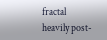fractal heavily post-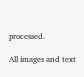processed.

All images and text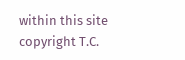within this site copyright T.C.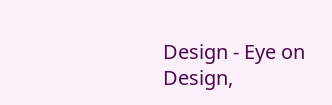Design - Eye on Design,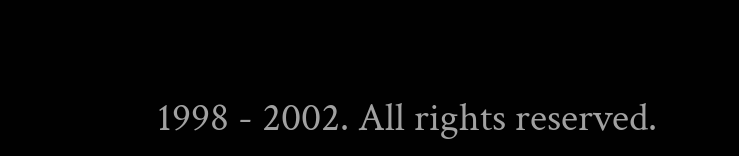1998 - 2002. All rights reserved.